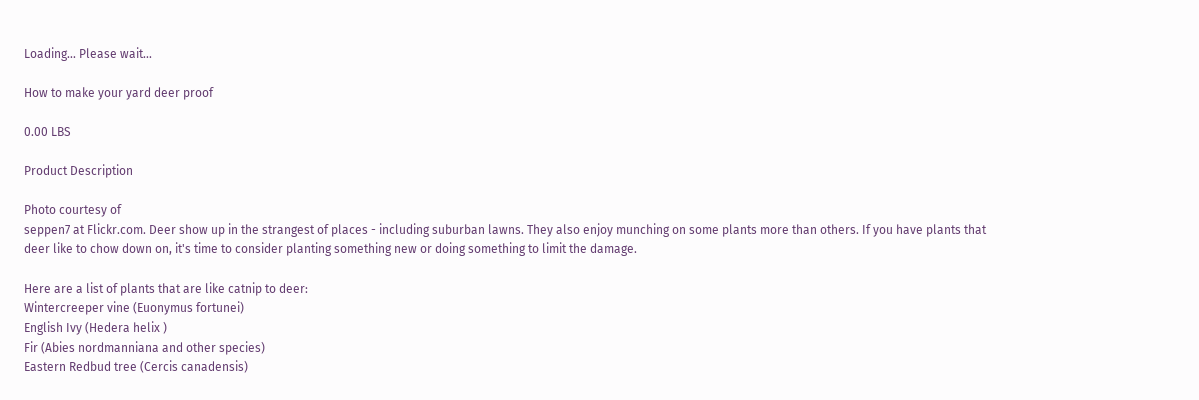Loading... Please wait...

How to make your yard deer proof

0.00 LBS

Product Description

Photo courtesy of
seppen7 at Flickr.com. Deer show up in the strangest of places - including suburban lawns. They also enjoy munching on some plants more than others. If you have plants that deer like to chow down on, it's time to consider planting something new or doing something to limit the damage.

Here are a list of plants that are like catnip to deer:
Wintercreeper vine (Euonymus fortunei)
English Ivy (Hedera helix )
Fir (Abies nordmanniana and other species)
Eastern Redbud tree (Cercis canadensis)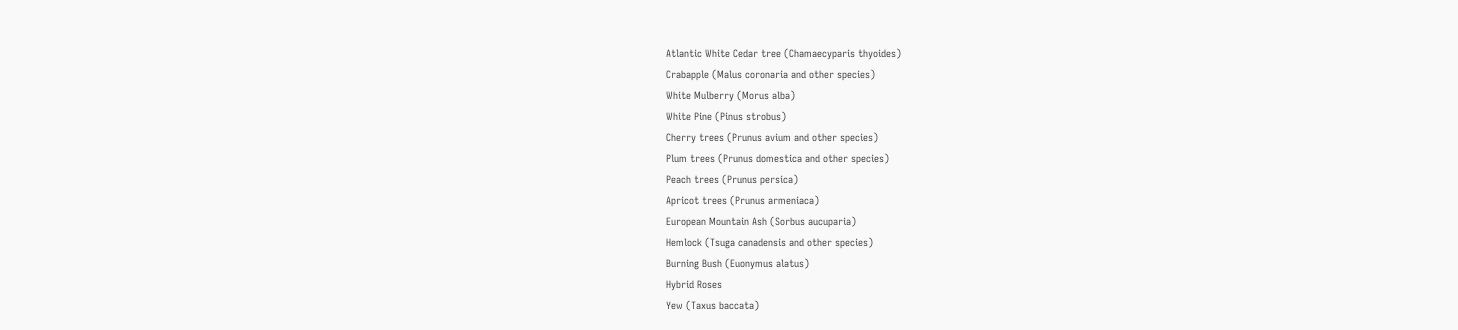Atlantic White Cedar tree (Chamaecyparis thyoides)
Crabapple (Malus coronaria and other species)
White Mulberry (Morus alba)
White Pine (Pinus strobus)
Cherry trees (Prunus avium and other species)
Plum trees (Prunus domestica and other species)
Peach trees (Prunus persica)
Apricot trees (Prunus armeniaca)
European Mountain Ash (Sorbus aucuparia)
Hemlock (Tsuga canadensis and other species)
Burning Bush (Euonymus alatus)
Hybrid Roses
Yew (Taxus baccata)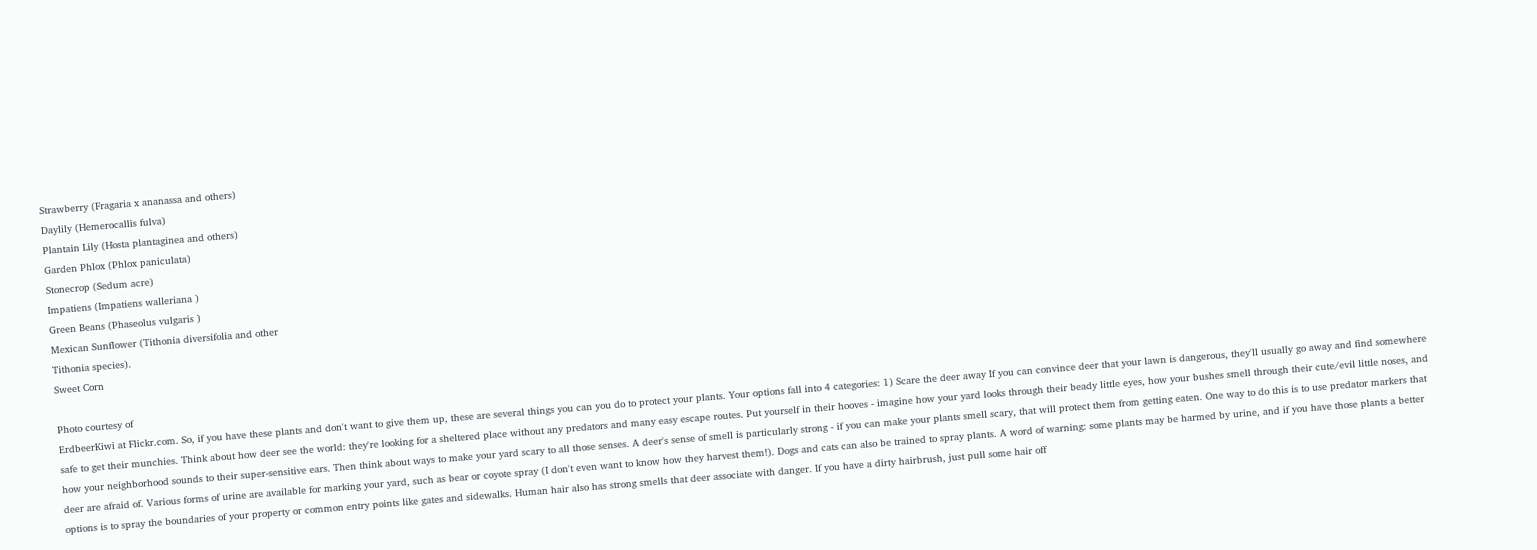Strawberry (Fragaria x ananassa and others)
Daylily (Hemerocallis fulva)
Plantain Lily (Hosta plantaginea and others)
Garden Phlox (Phlox paniculata)
Stonecrop (Sedum acre)
Impatiens (Impatiens walleriana )
Green Beans (Phaseolus vulgaris )
Mexican Sunflower (Tithonia diversifolia and other
Tithonia species).
Sweet Corn

Photo courtesy of
ErdbeerKiwi at Flickr.com. So, if you have these plants and don't want to give them up, these are several things you can you do to protect your plants. Your options fall into 4 categories: 1) Scare the deer away If you can convince deer that your lawn is dangerous, they'll usually go away and find somewhere safe to get their munchies. Think about how deer see the world: they're looking for a sheltered place without any predators and many easy escape routes. Put yourself in their hooves - imagine how your yard looks through their beady little eyes, how your bushes smell through their cute/evil little noses, and how your neighborhood sounds to their super-sensitive ears. Then think about ways to make your yard scary to all those senses. A deer's sense of smell is particularly strong - if you can make your plants smell scary, that will protect them from getting eaten. One way to do this is to use predator markers that deer are afraid of. Various forms of urine are available for marking your yard, such as bear or coyote spray (I don't even want to know how they harvest them!). Dogs and cats can also be trained to spray plants. A word of warning: some plants may be harmed by urine, and if you have those plants a better options is to spray the boundaries of your property or common entry points like gates and sidewalks. Human hair also has strong smells that deer associate with danger. If you have a dirty hairbrush, just pull some hair off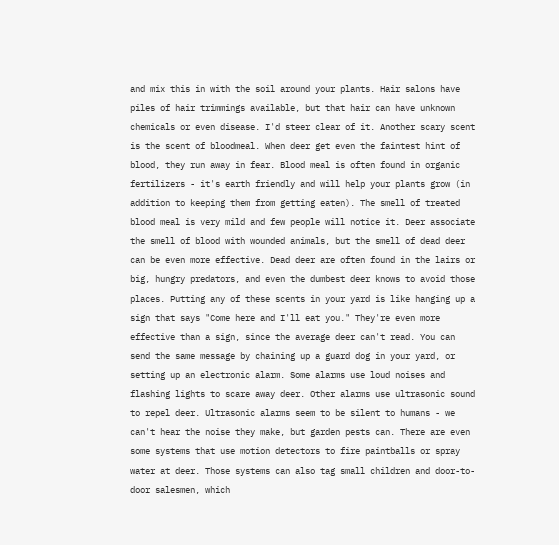and mix this in with the soil around your plants. Hair salons have piles of hair trimmings available, but that hair can have unknown chemicals or even disease. I'd steer clear of it. Another scary scent is the scent of bloodmeal. When deer get even the faintest hint of blood, they run away in fear. Blood meal is often found in organic fertilizers - it's earth friendly and will help your plants grow (in addition to keeping them from getting eaten). The smell of treated blood meal is very mild and few people will notice it. Deer associate the smell of blood with wounded animals, but the smell of dead deer can be even more effective. Dead deer are often found in the lairs or big, hungry predators, and even the dumbest deer knows to avoid those places. Putting any of these scents in your yard is like hanging up a sign that says "Come here and I'll eat you." They're even more effective than a sign, since the average deer can't read. You can send the same message by chaining up a guard dog in your yard, or setting up an electronic alarm. Some alarms use loud noises and flashing lights to scare away deer. Other alarms use ultrasonic sound to repel deer. Ultrasonic alarms seem to be silent to humans - we can't hear the noise they make, but garden pests can. There are even some systems that use motion detectors to fire paintballs or spray water at deer. Those systems can also tag small children and door-to-door salesmen, which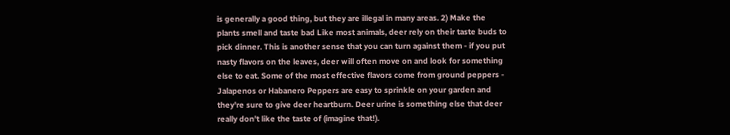is generally a good thing, but they are illegal in many areas. 2) Make the plants smell and taste bad Like most animals, deer rely on their taste buds to pick dinner. This is another sense that you can turn against them - if you put nasty flavors on the leaves, deer will often move on and look for something else to eat. Some of the most effective flavors come from ground peppers - Jalapenos or Habanero Peppers are easy to sprinkle on your garden and they're sure to give deer heartburn. Deer urine is something else that deer really don't like the taste of (imagine that!).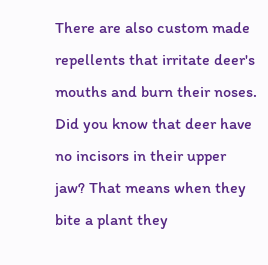There are also custom made repellents that irritate deer's mouths and burn their noses. Did you know that deer have no incisors in their upper jaw? That means when they bite a plant they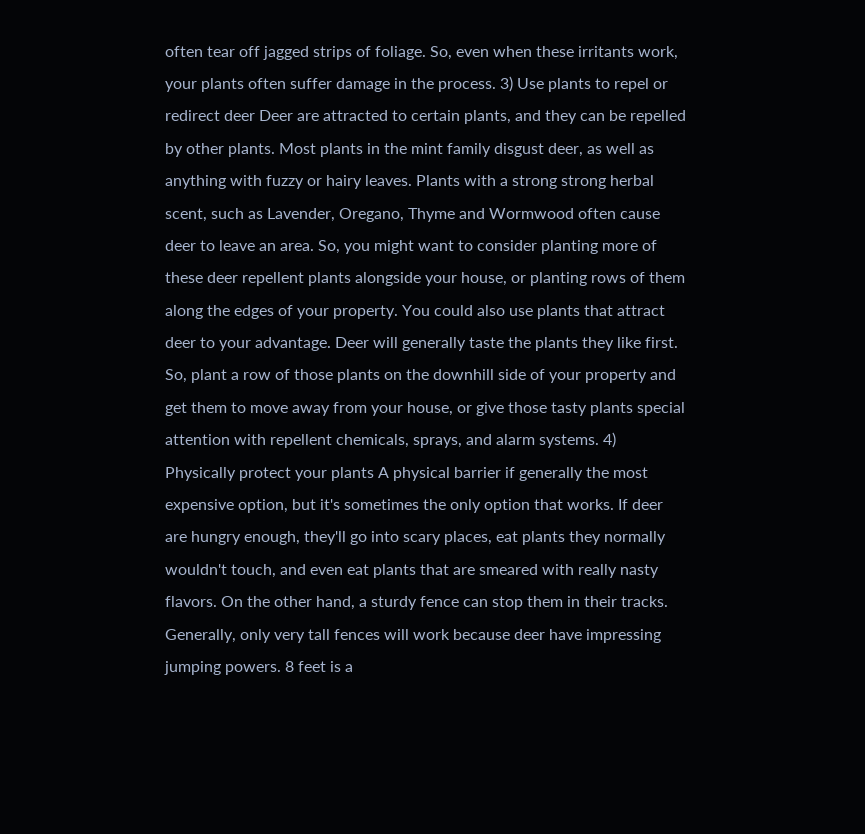often tear off jagged strips of foliage. So, even when these irritants work, your plants often suffer damage in the process. 3) Use plants to repel or redirect deer Deer are attracted to certain plants, and they can be repelled by other plants. Most plants in the mint family disgust deer, as well as anything with fuzzy or hairy leaves. Plants with a strong strong herbal scent, such as Lavender, Oregano, Thyme and Wormwood often cause deer to leave an area. So, you might want to consider planting more of these deer repellent plants alongside your house, or planting rows of them along the edges of your property. You could also use plants that attract deer to your advantage. Deer will generally taste the plants they like first. So, plant a row of those plants on the downhill side of your property and get them to move away from your house, or give those tasty plants special attention with repellent chemicals, sprays, and alarm systems. 4) Physically protect your plants A physical barrier if generally the most expensive option, but it's sometimes the only option that works. If deer are hungry enough, they'll go into scary places, eat plants they normally wouldn't touch, and even eat plants that are smeared with really nasty flavors. On the other hand, a sturdy fence can stop them in their tracks. Generally, only very tall fences will work because deer have impressing jumping powers. 8 feet is a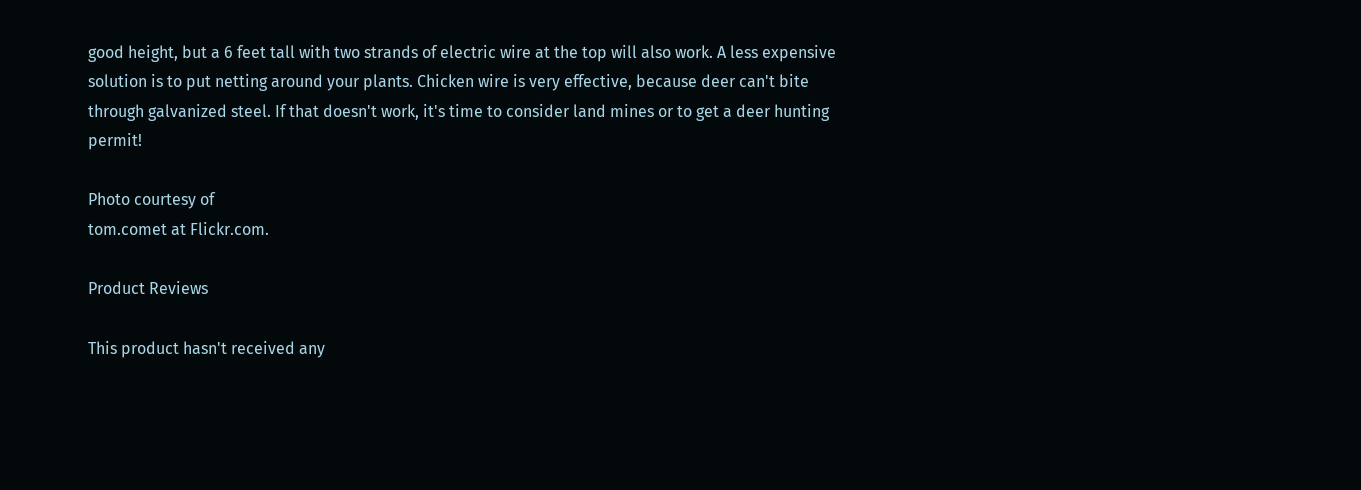good height, but a 6 feet tall with two strands of electric wire at the top will also work. A less expensive solution is to put netting around your plants. Chicken wire is very effective, because deer can't bite through galvanized steel. If that doesn't work, it's time to consider land mines or to get a deer hunting permit!

Photo courtesy of
tom.comet at Flickr.com.

Product Reviews

This product hasn't received any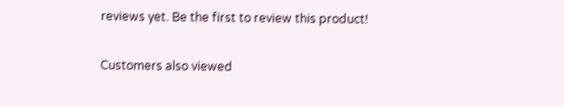reviews yet. Be the first to review this product!

Customers also viewed